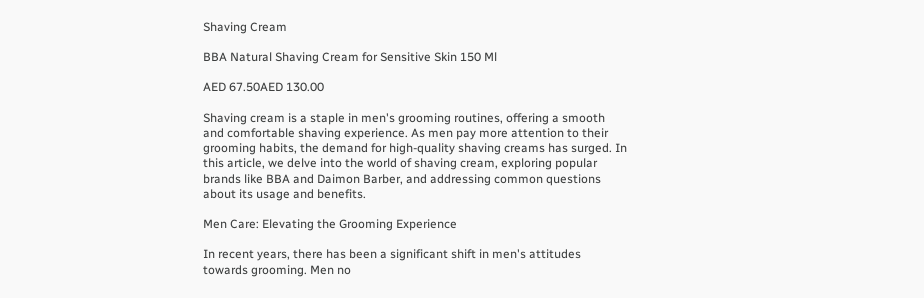Shaving Cream

BBA Natural Shaving Cream for Sensitive Skin 150 Ml

AED 67.50AED 130.00

Shaving cream is a staple in men's grooming routines, offering a smooth and comfortable shaving experience. As men pay more attention to their grooming habits, the demand for high-quality shaving creams has surged. In this article, we delve into the world of shaving cream, exploring popular brands like BBA and Daimon Barber, and addressing common questions about its usage and benefits.

Men Care: Elevating the Grooming Experience

In recent years, there has been a significant shift in men's attitudes towards grooming. Men no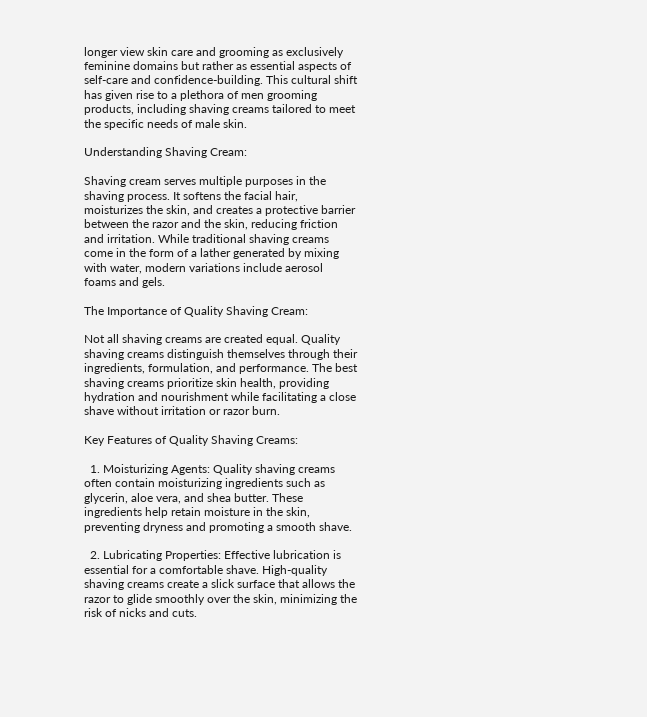longer view skin care and grooming as exclusively feminine domains but rather as essential aspects of self-care and confidence-building. This cultural shift has given rise to a plethora of men grooming products, including shaving creams tailored to meet the specific needs of male skin.

Understanding Shaving Cream:

Shaving cream serves multiple purposes in the shaving process. It softens the facial hair, moisturizes the skin, and creates a protective barrier between the razor and the skin, reducing friction and irritation. While traditional shaving creams come in the form of a lather generated by mixing with water, modern variations include aerosol foams and gels.

The Importance of Quality Shaving Cream:

Not all shaving creams are created equal. Quality shaving creams distinguish themselves through their ingredients, formulation, and performance. The best shaving creams prioritize skin health, providing hydration and nourishment while facilitating a close shave without irritation or razor burn.

Key Features of Quality Shaving Creams:

  1. Moisturizing Agents: Quality shaving creams often contain moisturizing ingredients such as glycerin, aloe vera, and shea butter. These ingredients help retain moisture in the skin, preventing dryness and promoting a smooth shave.

  2. Lubricating Properties: Effective lubrication is essential for a comfortable shave. High-quality shaving creams create a slick surface that allows the razor to glide smoothly over the skin, minimizing the risk of nicks and cuts.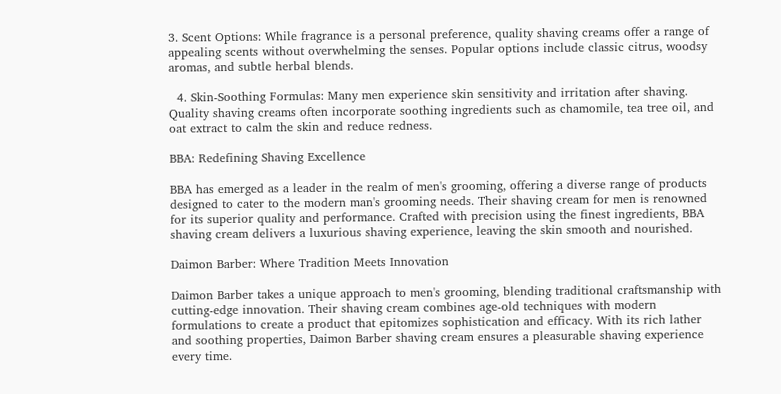3. Scent Options: While fragrance is a personal preference, quality shaving creams offer a range of appealing scents without overwhelming the senses. Popular options include classic citrus, woodsy aromas, and subtle herbal blends.

  4. Skin-Soothing Formulas: Many men experience skin sensitivity and irritation after shaving. Quality shaving creams often incorporate soothing ingredients such as chamomile, tea tree oil, and oat extract to calm the skin and reduce redness.

BBA: Redefining Shaving Excellence

BBA has emerged as a leader in the realm of men's grooming, offering a diverse range of products designed to cater to the modern man's grooming needs. Their shaving cream for men is renowned for its superior quality and performance. Crafted with precision using the finest ingredients, BBA shaving cream delivers a luxurious shaving experience, leaving the skin smooth and nourished.

Daimon Barber: Where Tradition Meets Innovation

Daimon Barber takes a unique approach to men's grooming, blending traditional craftsmanship with cutting-edge innovation. Their shaving cream combines age-old techniques with modern formulations to create a product that epitomizes sophistication and efficacy. With its rich lather and soothing properties, Daimon Barber shaving cream ensures a pleasurable shaving experience every time.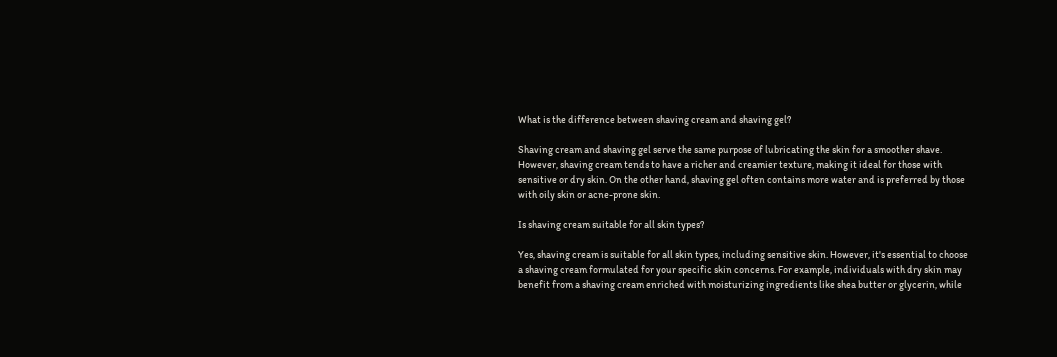What is the difference between shaving cream and shaving gel?

Shaving cream and shaving gel serve the same purpose of lubricating the skin for a smoother shave. However, shaving cream tends to have a richer and creamier texture, making it ideal for those with sensitive or dry skin. On the other hand, shaving gel often contains more water and is preferred by those with oily skin or acne-prone skin.

Is shaving cream suitable for all skin types?

Yes, shaving cream is suitable for all skin types, including sensitive skin. However, it's essential to choose a shaving cream formulated for your specific skin concerns. For example, individuals with dry skin may benefit from a shaving cream enriched with moisturizing ingredients like shea butter or glycerin, while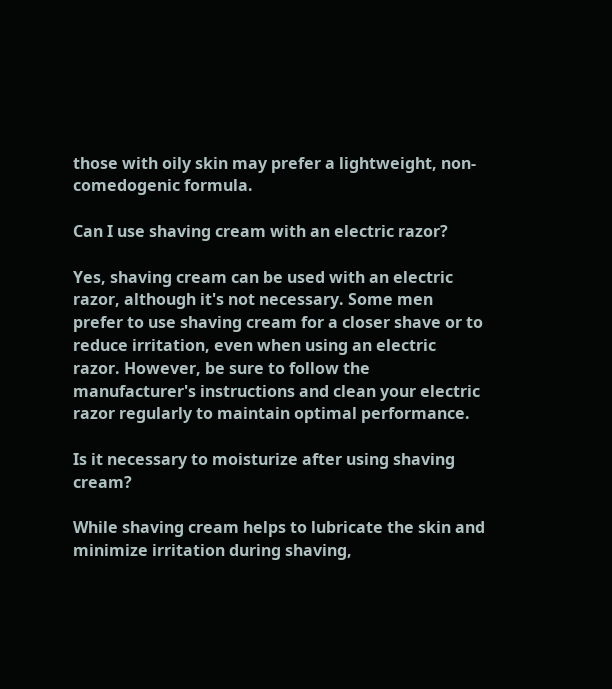those with oily skin may prefer a lightweight, non-comedogenic formula.

Can I use shaving cream with an electric razor?

Yes, shaving cream can be used with an electric razor, although it's not necessary. Some men prefer to use shaving cream for a closer shave or to reduce irritation, even when using an electric razor. However, be sure to follow the manufacturer's instructions and clean your electric razor regularly to maintain optimal performance.

Is it necessary to moisturize after using shaving cream?

While shaving cream helps to lubricate the skin and minimize irritation during shaving,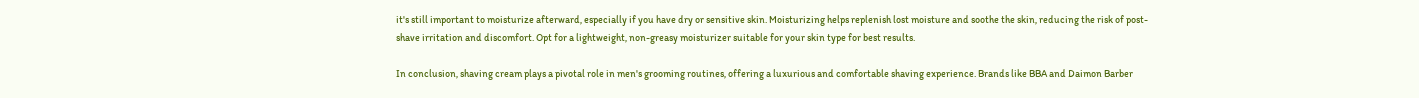it's still important to moisturize afterward, especially if you have dry or sensitive skin. Moisturizing helps replenish lost moisture and soothe the skin, reducing the risk of post-shave irritation and discomfort. Opt for a lightweight, non-greasy moisturizer suitable for your skin type for best results.

In conclusion, shaving cream plays a pivotal role in men's grooming routines, offering a luxurious and comfortable shaving experience. Brands like BBA and Daimon Barber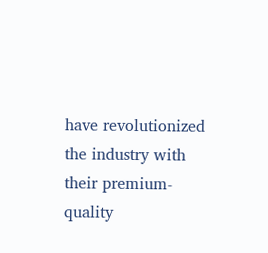have revolutionized the industry with their premium-quality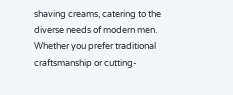shaving creams, catering to the diverse needs of modern men. Whether you prefer traditional craftsmanship or cutting-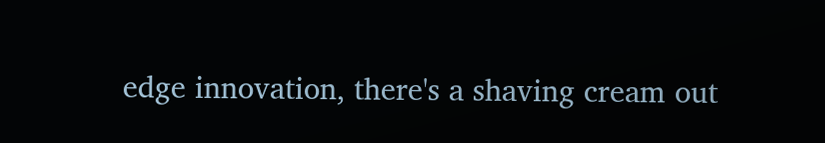edge innovation, there's a shaving cream out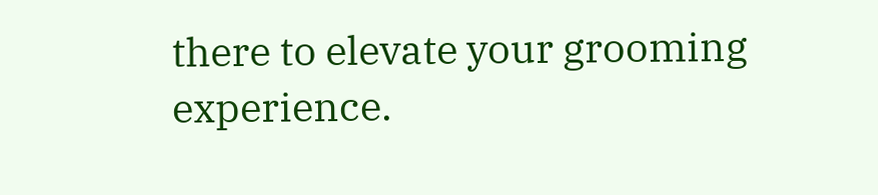there to elevate your grooming experience.